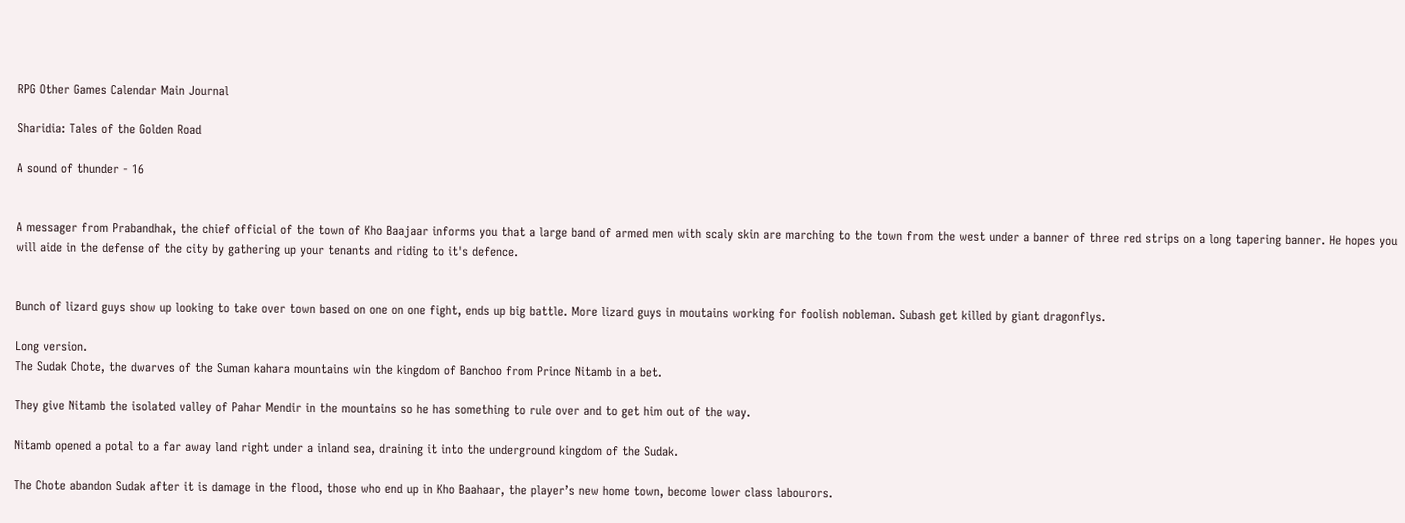RPG Other Games Calendar Main Journal

Sharidia: Tales of the Golden Road

A sound of thunder - 16


A messager from Prabandhak, the chief official of the town of Kho Baajaar informs you that a large band of armed men with scaly skin are marching to the town from the west under a banner of three red strips on a long tapering banner. He hopes you will aide in the defense of the city by gathering up your tenants and riding to it's defence.


Bunch of lizard guys show up looking to take over town based on one on one fight, ends up big battle. More lizard guys in moutains working for foolish nobleman. Subash get killed by giant dragonflys.

Long version.
The Sudak Chote, the dwarves of the Suman kahara mountains win the kingdom of Banchoo from Prince Nitamb in a bet.

They give Nitamb the isolated valley of Pahar Mendir in the mountains so he has something to rule over and to get him out of the way.

Nitamb opened a potal to a far away land right under a inland sea, draining it into the underground kingdom of the Sudak.

The Chote abandon Sudak after it is damage in the flood, those who end up in Kho Baahaar, the player’s new home town, become lower class labourors.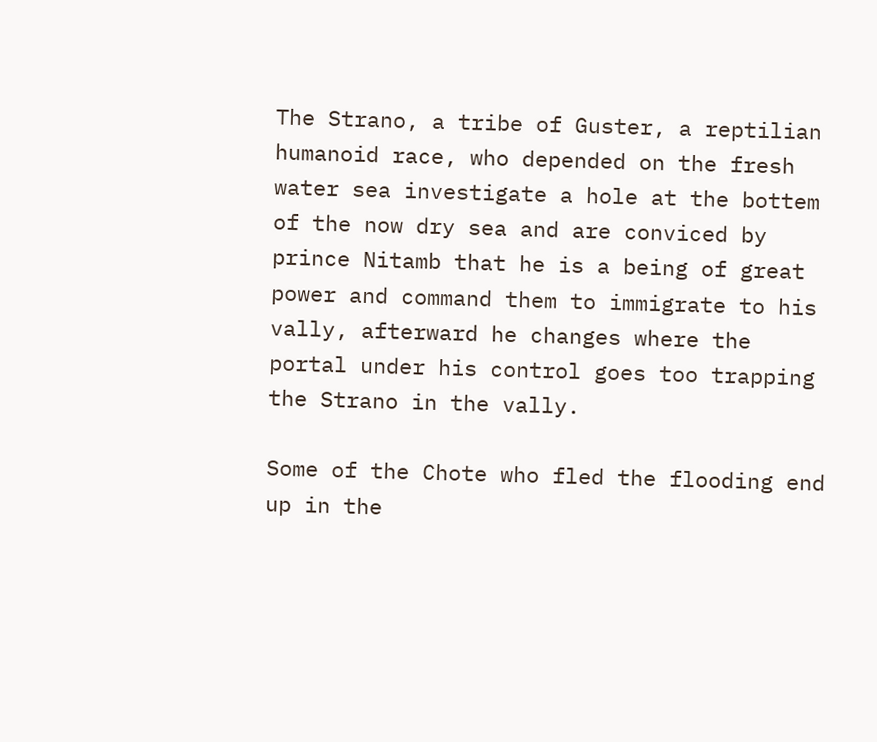The Strano, a tribe of Guster, a reptilian humanoid race, who depended on the fresh water sea investigate a hole at the bottem of the now dry sea and are conviced by prince Nitamb that he is a being of great power and command them to immigrate to his vally, afterward he changes where the portal under his control goes too trapping the Strano in the vally.

Some of the Chote who fled the flooding end up in the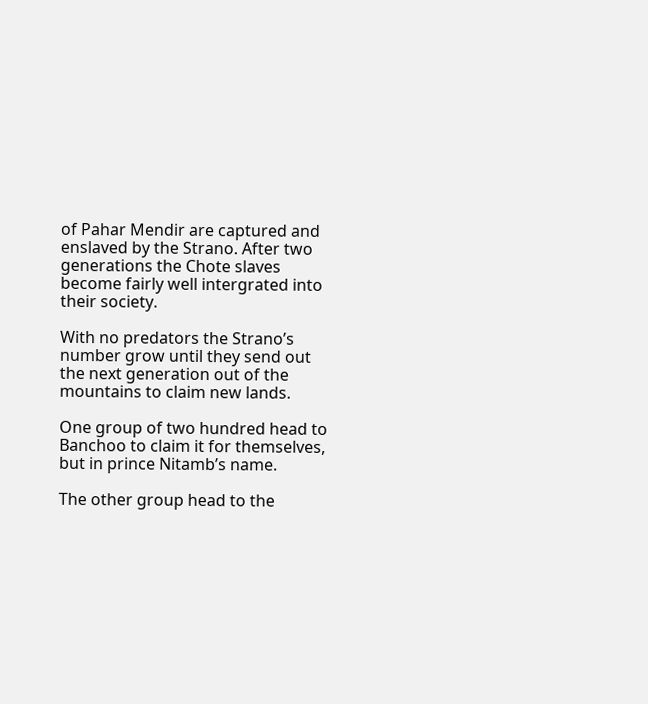of Pahar Mendir are captured and enslaved by the Strano. After two generations the Chote slaves become fairly well intergrated into their society.

With no predators the Strano’s number grow until they send out the next generation out of the mountains to claim new lands.

One group of two hundred head to Banchoo to claim it for themselves, but in prince Nitamb’s name.

The other group head to the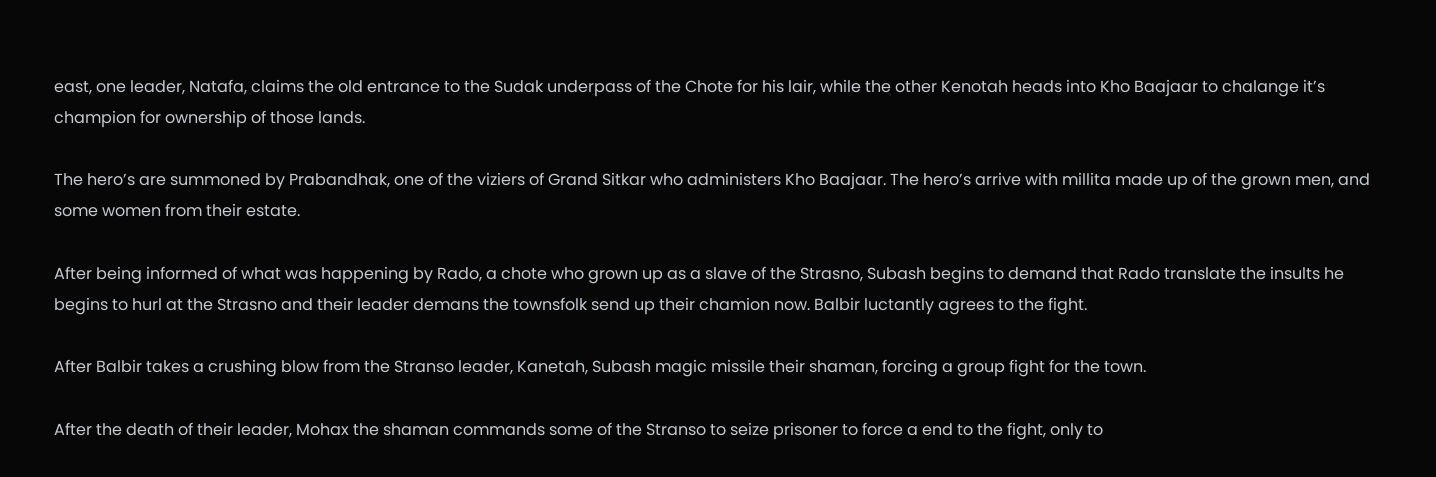east, one leader, Natafa, claims the old entrance to the Sudak underpass of the Chote for his lair, while the other Kenotah heads into Kho Baajaar to chalange it’s champion for ownership of those lands.

The hero’s are summoned by Prabandhak, one of the viziers of Grand Sitkar who administers Kho Baajaar. The hero’s arrive with millita made up of the grown men, and some women from their estate.

After being informed of what was happening by Rado, a chote who grown up as a slave of the Strasno, Subash begins to demand that Rado translate the insults he begins to hurl at the Strasno and their leader demans the townsfolk send up their chamion now. Balbir luctantly agrees to the fight.

After Balbir takes a crushing blow from the Stranso leader, Kanetah, Subash magic missile their shaman, forcing a group fight for the town.

After the death of their leader, Mohax the shaman commands some of the Stranso to seize prisoner to force a end to the fight, only to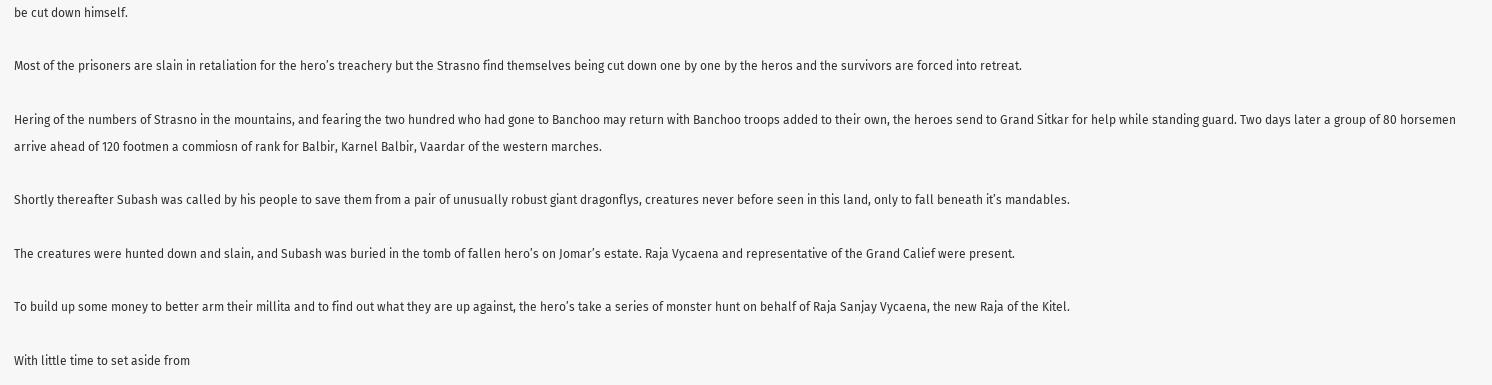be cut down himself.

Most of the prisoners are slain in retaliation for the hero’s treachery but the Strasno find themselves being cut down one by one by the heros and the survivors are forced into retreat.

Hering of the numbers of Strasno in the mountains, and fearing the two hundred who had gone to Banchoo may return with Banchoo troops added to their own, the heroes send to Grand Sitkar for help while standing guard. Two days later a group of 80 horsemen arrive ahead of 120 footmen a commiosn of rank for Balbir, Karnel Balbir, Vaardar of the western marches.

Shortly thereafter Subash was called by his people to save them from a pair of unusually robust giant dragonflys, creatures never before seen in this land, only to fall beneath it’s mandables.

The creatures were hunted down and slain, and Subash was buried in the tomb of fallen hero’s on Jomar’s estate. Raja Vycaena and representative of the Grand Calief were present.

To build up some money to better arm their millita and to find out what they are up against, the hero’s take a series of monster hunt on behalf of Raja Sanjay Vycaena, the new Raja of the Kitel.

With little time to set aside from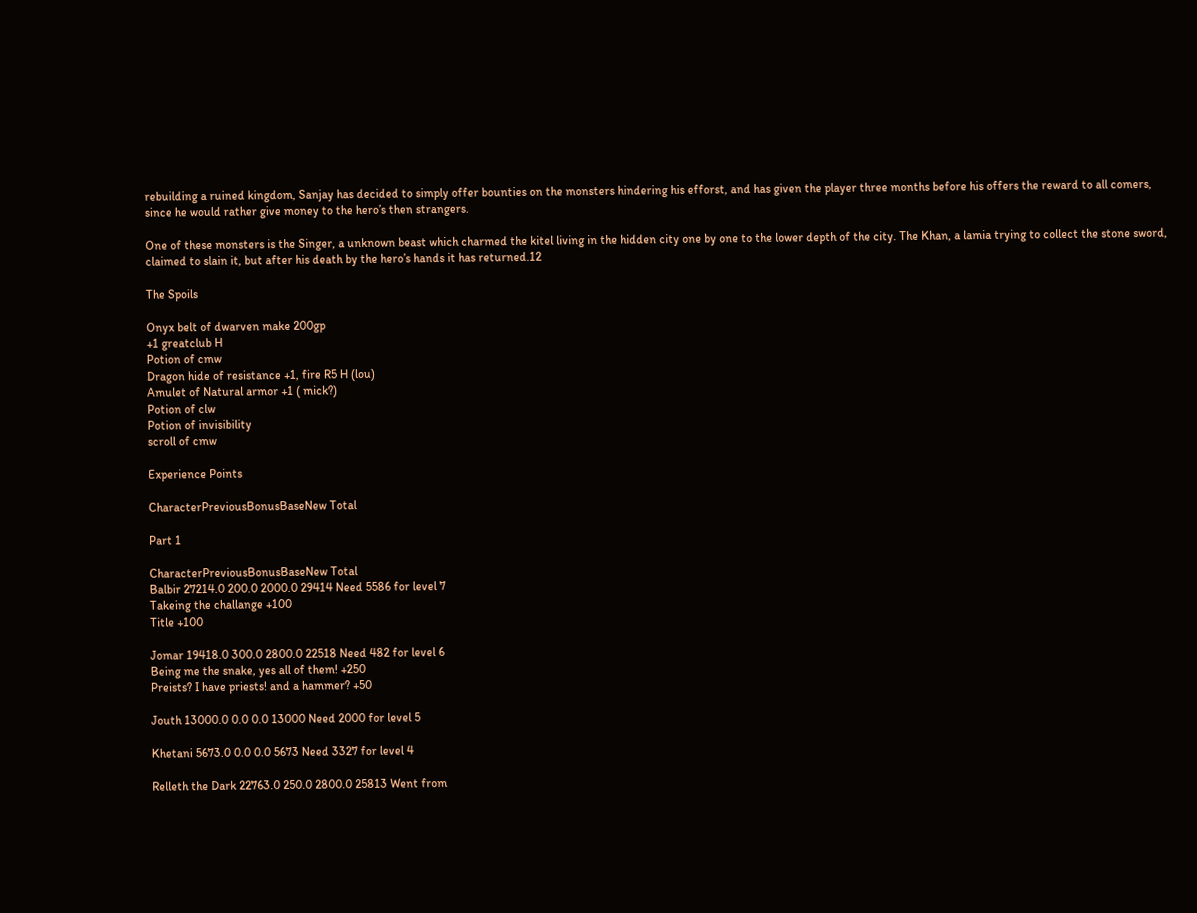rebuilding a ruined kingdom, Sanjay has decided to simply offer bounties on the monsters hindering his efforst, and has given the player three months before his offers the reward to all comers, since he would rather give money to the hero’s then strangers.

One of these monsters is the Singer, a unknown beast which charmed the kitel living in the hidden city one by one to the lower depth of the city. The Khan, a lamia trying to collect the stone sword, claimed to slain it, but after his death by the hero’s hands it has returned.12

The Spoils

Onyx belt of dwarven make 200gp
+1 greatclub H
Potion of cmw
Dragon hide of resistance +1, fire R5 H (lou)
Amulet of Natural armor +1 ( mick?)
Potion of clw
Potion of invisibility
scroll of cmw

Experience Points

CharacterPreviousBonusBaseNew Total

Part 1

CharacterPreviousBonusBaseNew Total
Balbir 27214.0 200.0 2000.0 29414 Need 5586 for level 7
Takeing the challange +100
Title +100

Jomar 19418.0 300.0 2800.0 22518 Need 482 for level 6
Being me the snake, yes all of them! +250
Preists? I have priests! and a hammer? +50

Jouth 13000.0 0.0 0.0 13000 Need 2000 for level 5

Khetani 5673.0 0.0 0.0 5673 Need 3327 for level 4

Relleth the Dark 22763.0 250.0 2800.0 25813 Went from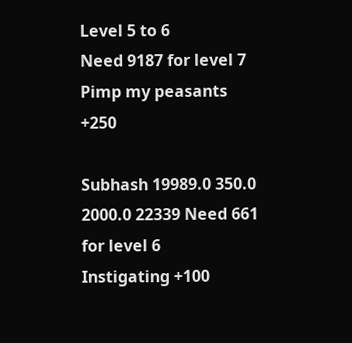Level 5 to 6
Need 9187 for level 7
Pimp my peasants +250

Subhash 19989.0 350.0 2000.0 22339 Need 661 for level 6
Instigating +100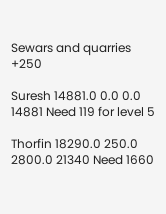Sewars and quarries +250

Suresh 14881.0 0.0 0.0 14881 Need 119 for level 5

Thorfin 18290.0 250.0 2800.0 21340 Need 1660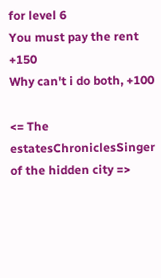for level 6
You must pay the rent +150
Why can't i do both, +100

<= The estatesChroniclesSinger of the hidden city =>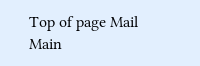Top of page Mail Main